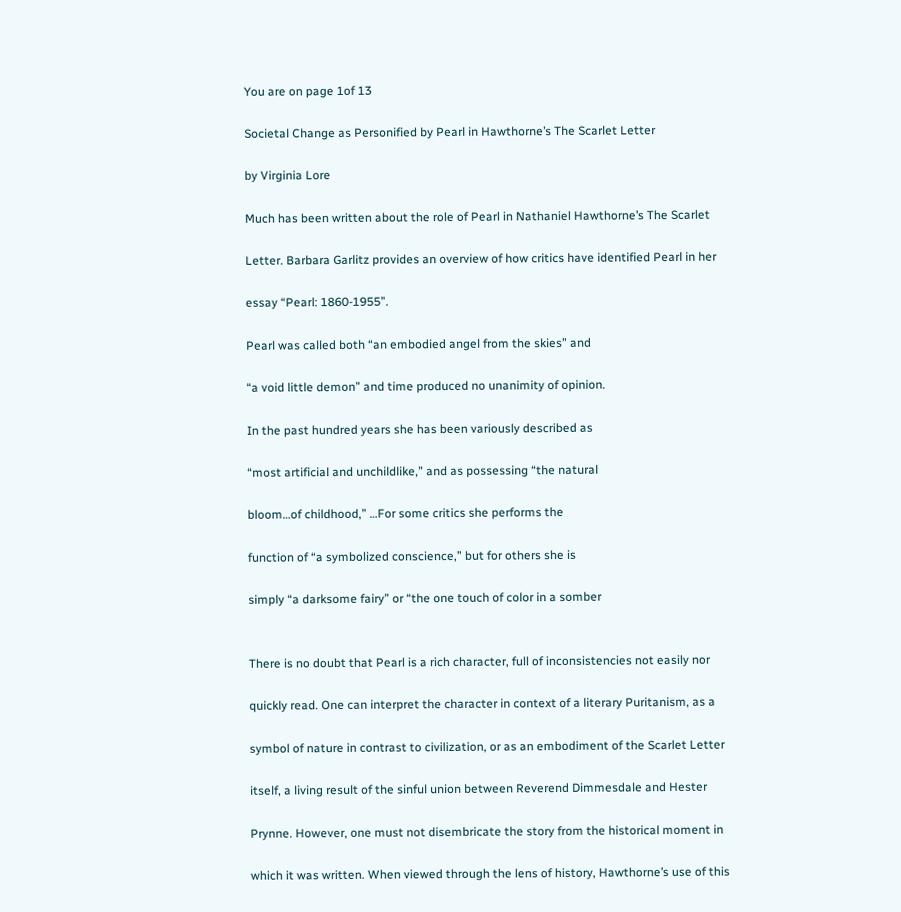You are on page 1of 13

Societal Change as Personified by Pearl in Hawthorne’s The Scarlet Letter

by Virginia Lore

Much has been written about the role of Pearl in Nathaniel Hawthorne’s The Scarlet

Letter. Barbara Garlitz provides an overview of how critics have identified Pearl in her

essay “Pearl: 1860-1955”.

Pearl was called both “an embodied angel from the skies” and

“a void little demon” and time produced no unanimity of opinion.

In the past hundred years she has been variously described as

“most artificial and unchildlike,” and as possessing “the natural

bloom…of childhood,” …For some critics she performs the

function of “a symbolized conscience,” but for others she is

simply “a darksome fairy” or “the one touch of color in a somber


There is no doubt that Pearl is a rich character, full of inconsistencies not easily nor

quickly read. One can interpret the character in context of a literary Puritanism, as a

symbol of nature in contrast to civilization, or as an embodiment of the Scarlet Letter

itself, a living result of the sinful union between Reverend Dimmesdale and Hester

Prynne. However, one must not disembricate the story from the historical moment in

which it was written. When viewed through the lens of history, Hawthorne’s use of this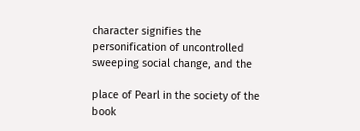character signifies the personification of uncontrolled sweeping social change, and the

place of Pearl in the society of the book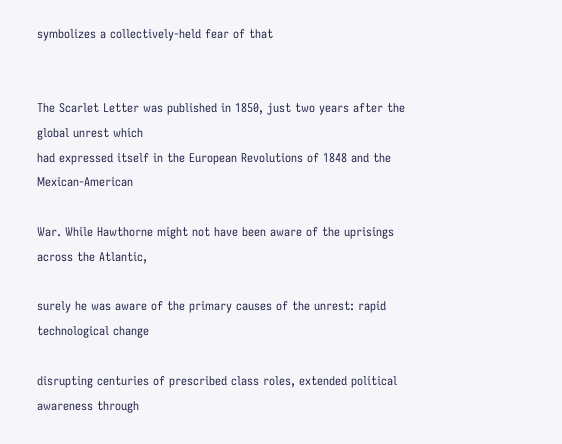symbolizes a collectively-held fear of that


The Scarlet Letter was published in 1850, just two years after the global unrest which
had expressed itself in the European Revolutions of 1848 and the Mexican-American

War. While Hawthorne might not have been aware of the uprisings across the Atlantic,

surely he was aware of the primary causes of the unrest: rapid technological change

disrupting centuries of prescribed class roles, extended political awareness through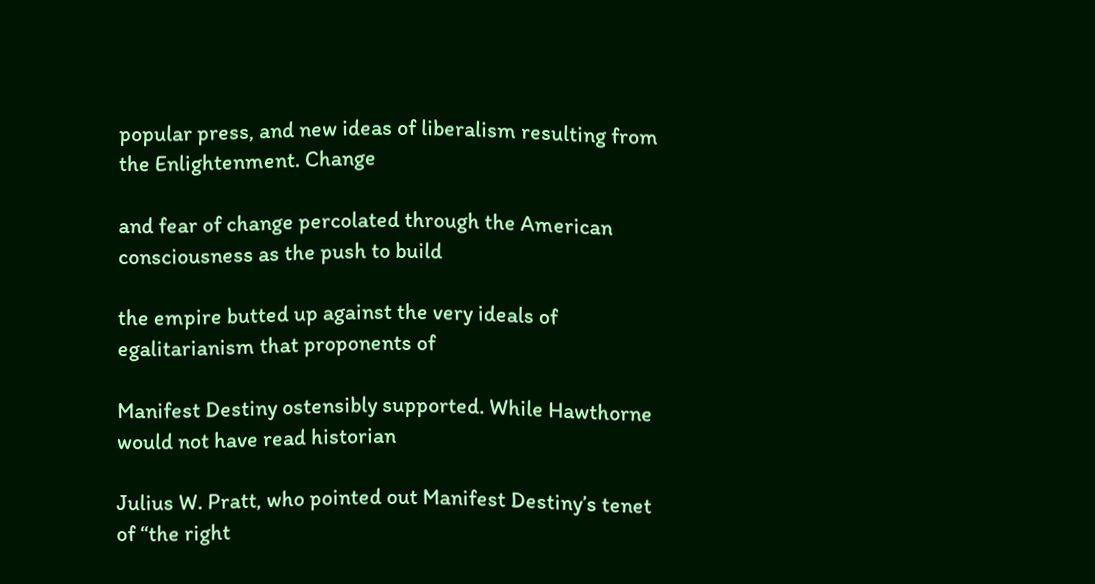popular press, and new ideas of liberalism resulting from the Enlightenment. Change

and fear of change percolated through the American consciousness as the push to build

the empire butted up against the very ideals of egalitarianism that proponents of

Manifest Destiny ostensibly supported. While Hawthorne would not have read historian

Julius W. Pratt, who pointed out Manifest Destiny’s tenet of “the right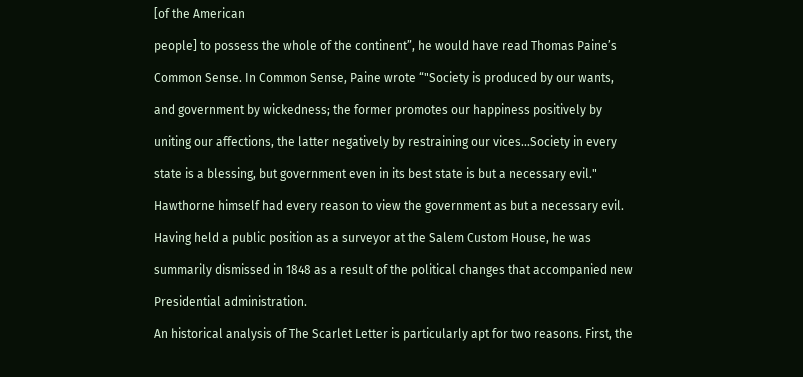[of the American

people] to possess the whole of the continent”, he would have read Thomas Paine’s

Common Sense. In Common Sense, Paine wrote “"Society is produced by our wants,

and government by wickedness; the former promotes our happiness positively by

uniting our affections, the latter negatively by restraining our vices…Society in every

state is a blessing, but government even in its best state is but a necessary evil."

Hawthorne himself had every reason to view the government as but a necessary evil.

Having held a public position as a surveyor at the Salem Custom House, he was

summarily dismissed in 1848 as a result of the political changes that accompanied new

Presidential administration.

An historical analysis of The Scarlet Letter is particularly apt for two reasons. First, the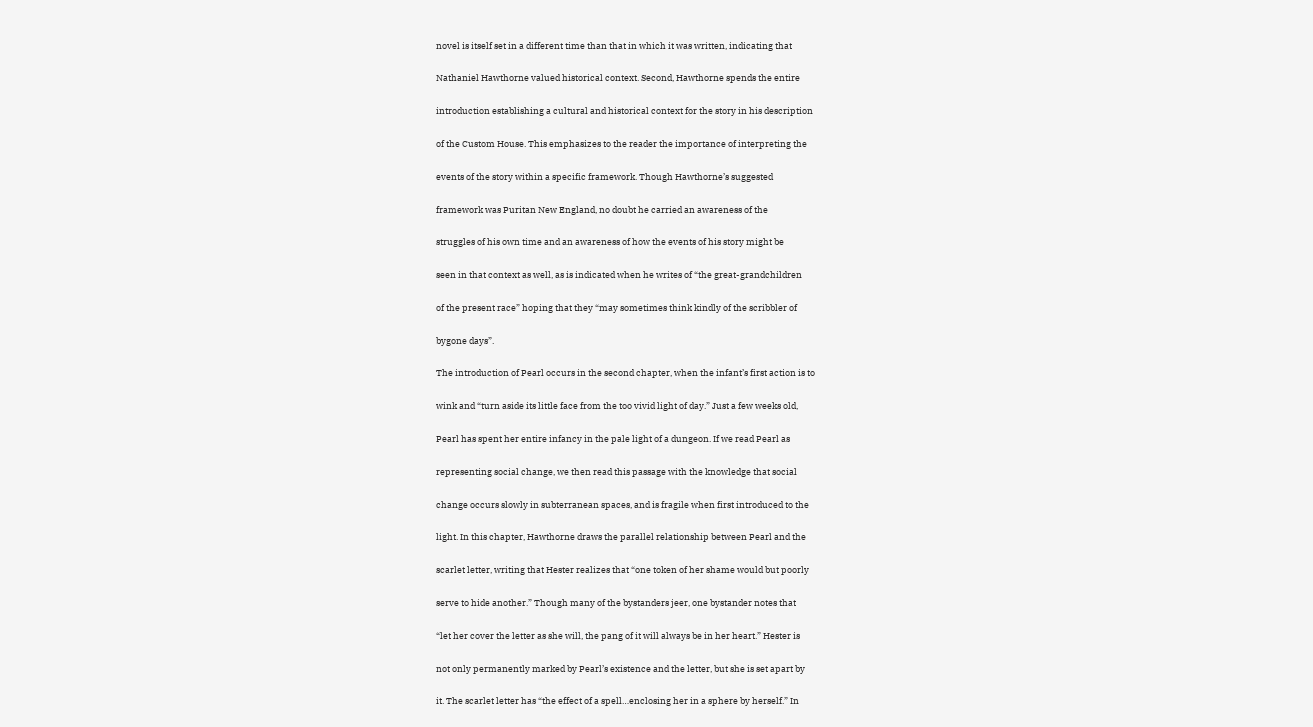novel is itself set in a different time than that in which it was written, indicating that

Nathaniel Hawthorne valued historical context. Second, Hawthorne spends the entire

introduction establishing a cultural and historical context for the story in his description

of the Custom House. This emphasizes to the reader the importance of interpreting the

events of the story within a specific framework. Though Hawthorne’s suggested

framework was Puritan New England, no doubt he carried an awareness of the

struggles of his own time and an awareness of how the events of his story might be

seen in that context as well, as is indicated when he writes of “the great-grandchildren

of the present race” hoping that they “may sometimes think kindly of the scribbler of

bygone days”.

The introduction of Pearl occurs in the second chapter, when the infant’s first action is to

wink and “turn aside its little face from the too vivid light of day.” Just a few weeks old,

Pearl has spent her entire infancy in the pale light of a dungeon. If we read Pearl as

representing social change, we then read this passage with the knowledge that social

change occurs slowly in subterranean spaces, and is fragile when first introduced to the

light. In this chapter, Hawthorne draws the parallel relationship between Pearl and the

scarlet letter, writing that Hester realizes that “one token of her shame would but poorly

serve to hide another.” Though many of the bystanders jeer, one bystander notes that

“let her cover the letter as she will, the pang of it will always be in her heart.” Hester is

not only permanently marked by Pearl’s existence and the letter, but she is set apart by

it. The scarlet letter has “the effect of a spell…enclosing her in a sphere by herself.” In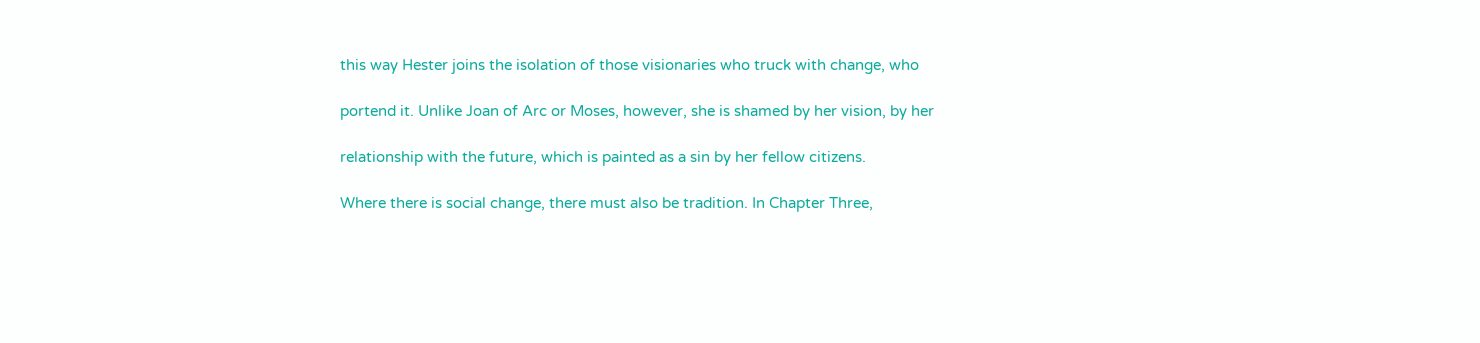this way Hester joins the isolation of those visionaries who truck with change, who

portend it. Unlike Joan of Arc or Moses, however, she is shamed by her vision, by her

relationship with the future, which is painted as a sin by her fellow citizens.

Where there is social change, there must also be tradition. In Chapter Three,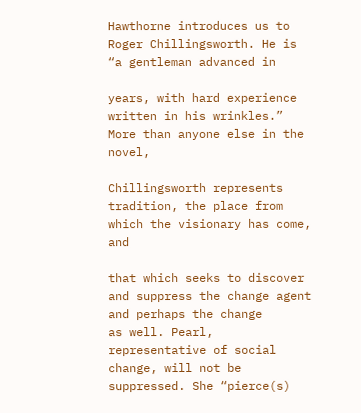Hawthorne introduces us to Roger Chillingsworth. He is “a gentleman advanced in

years, with hard experience written in his wrinkles.” More than anyone else in the novel,

Chillingsworth represents tradition, the place from which the visionary has come, and

that which seeks to discover and suppress the change agent and perhaps the change
as well. Pearl, representative of social change, will not be suppressed. She “pierce(s)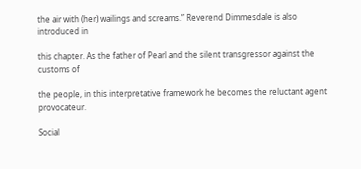the air with (her) wailings and screams.” Reverend Dimmesdale is also introduced in

this chapter. As the father of Pearl and the silent transgressor against the customs of

the people, in this interpretative framework he becomes the reluctant agent provocateur.

Social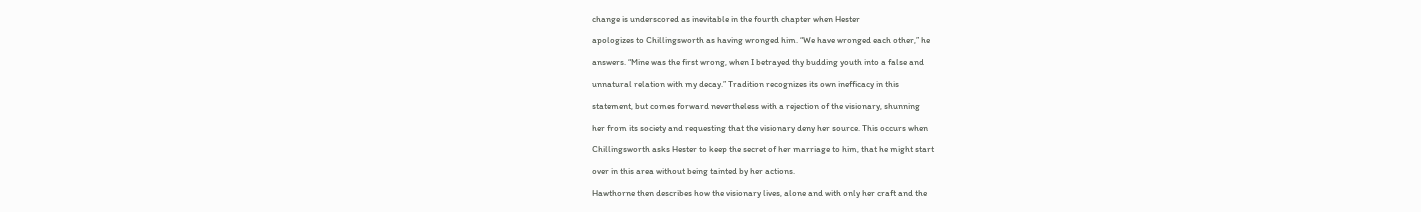change is underscored as inevitable in the fourth chapter when Hester

apologizes to Chillingsworth as having wronged him. “We have wronged each other,” he

answers. “Mine was the first wrong, when I betrayed thy budding youth into a false and

unnatural relation with my decay.” Tradition recognizes its own inefficacy in this

statement, but comes forward nevertheless with a rejection of the visionary, shunning

her from its society and requesting that the visionary deny her source. This occurs when

Chillingsworth asks Hester to keep the secret of her marriage to him, that he might start

over in this area without being tainted by her actions.

Hawthorne then describes how the visionary lives, alone and with only her craft and the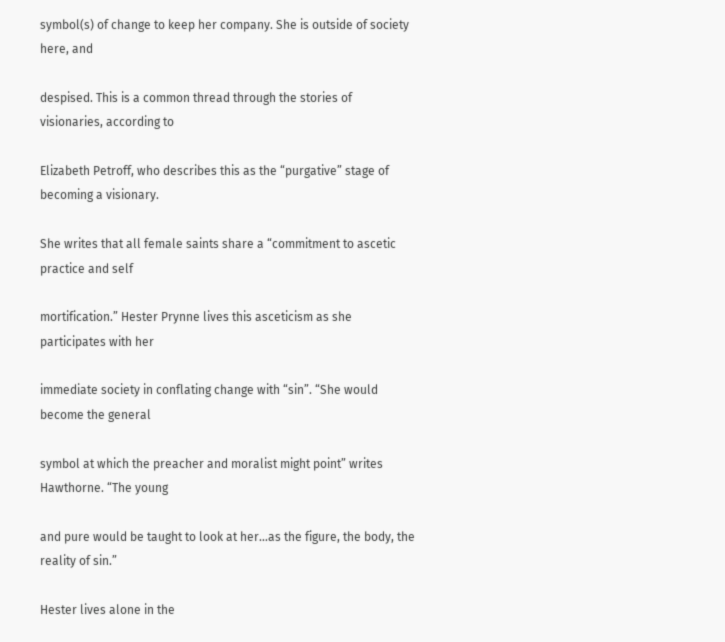symbol(s) of change to keep her company. She is outside of society here, and

despised. This is a common thread through the stories of visionaries, according to

Elizabeth Petroff, who describes this as the “purgative” stage of becoming a visionary.

She writes that all female saints share a “commitment to ascetic practice and self

mortification.” Hester Prynne lives this asceticism as she participates with her

immediate society in conflating change with “sin”. “She would become the general

symbol at which the preacher and moralist might point” writes Hawthorne. “The young

and pure would be taught to look at her…as the figure, the body, the reality of sin.”

Hester lives alone in the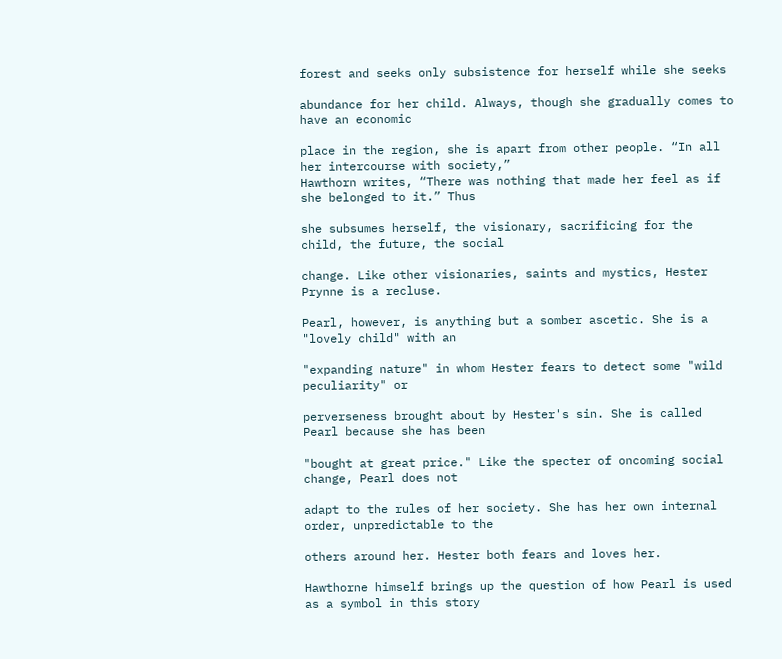forest and seeks only subsistence for herself while she seeks

abundance for her child. Always, though she gradually comes to have an economic

place in the region, she is apart from other people. “In all her intercourse with society,”
Hawthorn writes, “There was nothing that made her feel as if she belonged to it.” Thus

she subsumes herself, the visionary, sacrificing for the child, the future, the social

change. Like other visionaries, saints and mystics, Hester Prynne is a recluse.

Pearl, however, is anything but a somber ascetic. She is a "lovely child" with an

"expanding nature" in whom Hester fears to detect some "wild peculiarity" or

perverseness brought about by Hester's sin. She is called Pearl because she has been

"bought at great price." Like the specter of oncoming social change, Pearl does not

adapt to the rules of her society. She has her own internal order, unpredictable to the

others around her. Hester both fears and loves her.

Hawthorne himself brings up the question of how Pearl is used as a symbol in this story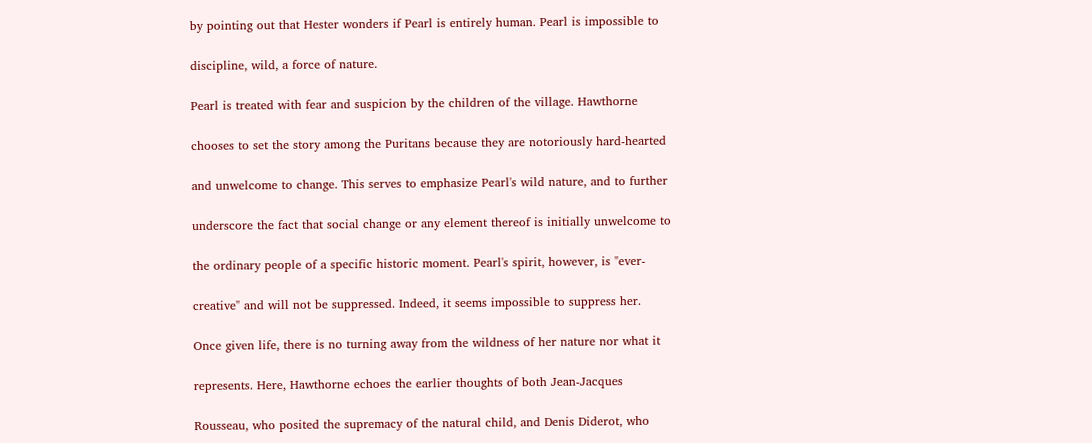by pointing out that Hester wonders if Pearl is entirely human. Pearl is impossible to

discipline, wild, a force of nature.

Pearl is treated with fear and suspicion by the children of the village. Hawthorne

chooses to set the story among the Puritans because they are notoriously hard-hearted

and unwelcome to change. This serves to emphasize Pearl's wild nature, and to further

underscore the fact that social change or any element thereof is initially unwelcome to

the ordinary people of a specific historic moment. Pearl's spirit, however, is "ever-

creative" and will not be suppressed. Indeed, it seems impossible to suppress her.

Once given life, there is no turning away from the wildness of her nature nor what it

represents. Here, Hawthorne echoes the earlier thoughts of both Jean-Jacques

Rousseau, who posited the supremacy of the natural child, and Denis Diderot, who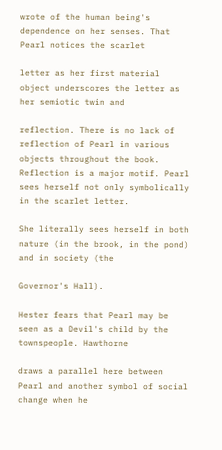wrote of the human being's dependence on her senses. That Pearl notices the scarlet

letter as her first material object underscores the letter as her semiotic twin and

reflection. There is no lack of reflection of Pearl in various objects throughout the book.
Reflection is a major motif. Pearl sees herself not only symbolically in the scarlet letter.

She literally sees herself in both nature (in the brook, in the pond) and in society (the

Governor's Hall).

Hester fears that Pearl may be seen as a Devil's child by the townspeople. Hawthorne

draws a parallel here between Pearl and another symbol of social change when he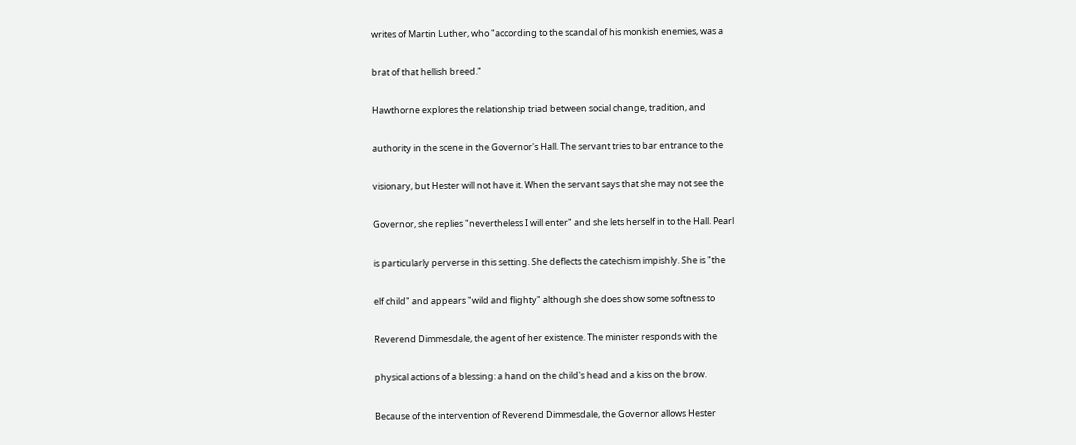writes of Martin Luther, who "according to the scandal of his monkish enemies, was a

brat of that hellish breed."

Hawthorne explores the relationship triad between social change, tradition, and

authority in the scene in the Governor's Hall. The servant tries to bar entrance to the

visionary, but Hester will not have it. When the servant says that she may not see the

Governor, she replies "nevertheless I will enter" and she lets herself in to the Hall. Pearl

is particularly perverse in this setting. She deflects the catechism impishly. She is "the

elf child" and appears "wild and flighty" although she does show some softness to

Reverend Dimmesdale, the agent of her existence. The minister responds with the

physical actions of a blessing: a hand on the child's head and a kiss on the brow.

Because of the intervention of Reverend Dimmesdale, the Governor allows Hester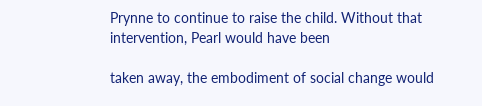Prynne to continue to raise the child. Without that intervention, Pearl would have been

taken away, the embodiment of social change would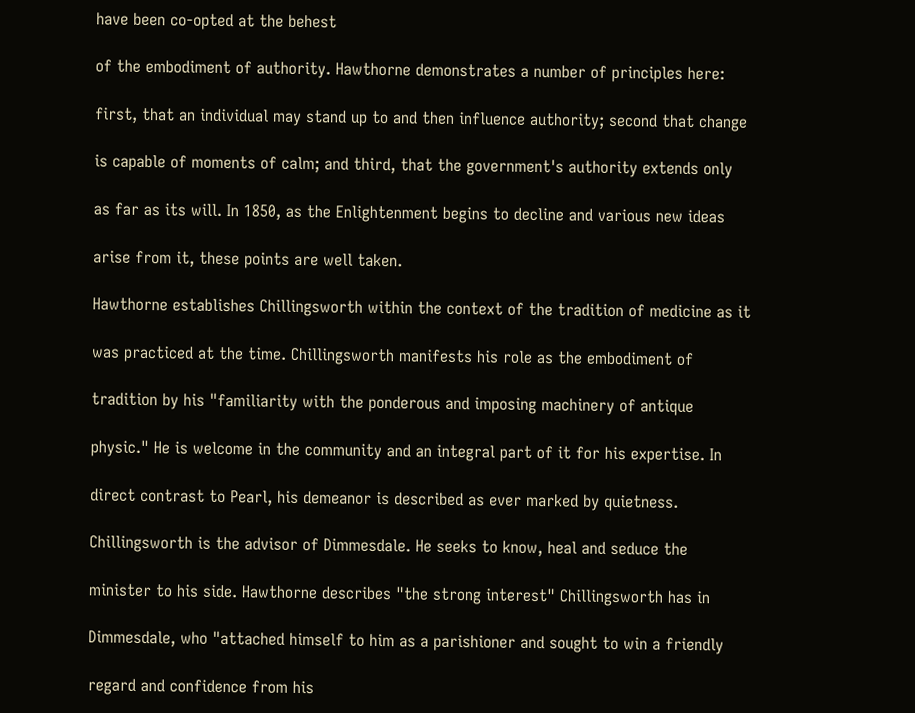have been co-opted at the behest

of the embodiment of authority. Hawthorne demonstrates a number of principles here:

first, that an individual may stand up to and then influence authority; second that change

is capable of moments of calm; and third, that the government's authority extends only

as far as its will. In 1850, as the Enlightenment begins to decline and various new ideas

arise from it, these points are well taken.

Hawthorne establishes Chillingsworth within the context of the tradition of medicine as it

was practiced at the time. Chillingsworth manifests his role as the embodiment of

tradition by his "familiarity with the ponderous and imposing machinery of antique

physic." He is welcome in the community and an integral part of it for his expertise. In

direct contrast to Pearl, his demeanor is described as ever marked by quietness.

Chillingsworth is the advisor of Dimmesdale. He seeks to know, heal and seduce the

minister to his side. Hawthorne describes "the strong interest" Chillingsworth has in

Dimmesdale, who "attached himself to him as a parishioner and sought to win a friendly

regard and confidence from his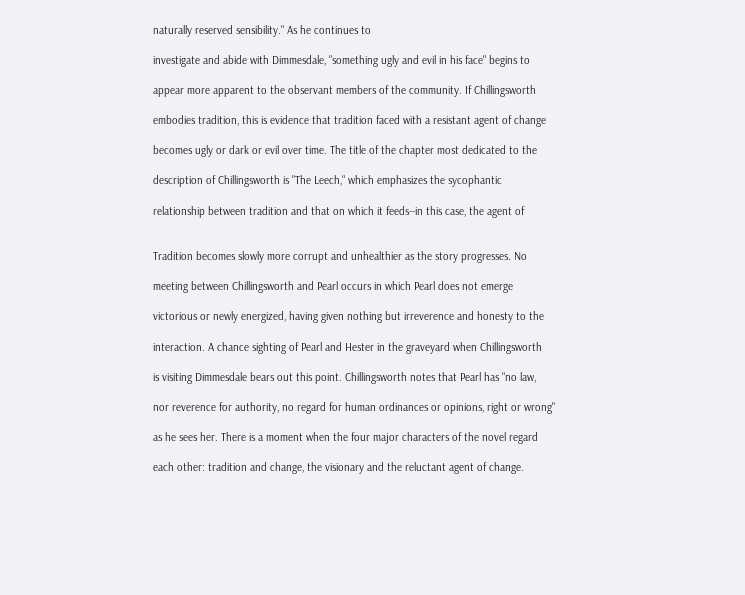naturally reserved sensibility." As he continues to

investigate and abide with Dimmesdale, "something ugly and evil in his face" begins to

appear more apparent to the observant members of the community. If Chillingsworth

embodies tradition, this is evidence that tradition faced with a resistant agent of change

becomes ugly or dark or evil over time. The title of the chapter most dedicated to the

description of Chillingsworth is "The Leech," which emphasizes the sycophantic

relationship between tradition and that on which it feeds--in this case, the agent of


Tradition becomes slowly more corrupt and unhealthier as the story progresses. No

meeting between Chillingsworth and Pearl occurs in which Pearl does not emerge

victorious or newly energized, having given nothing but irreverence and honesty to the

interaction. A chance sighting of Pearl and Hester in the graveyard when Chillingsworth

is visiting Dimmesdale bears out this point. Chillingsworth notes that Pearl has "no law,

nor reverence for authority, no regard for human ordinances or opinions, right or wrong"

as he sees her. There is a moment when the four major characters of the novel regard

each other: tradition and change, the visionary and the reluctant agent of change.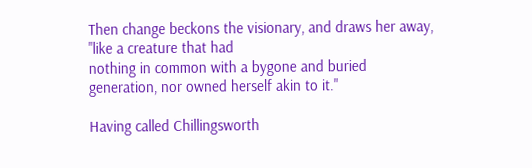Then change beckons the visionary, and draws her away, "like a creature that had
nothing in common with a bygone and buried generation, nor owned herself akin to it."

Having called Chillingsworth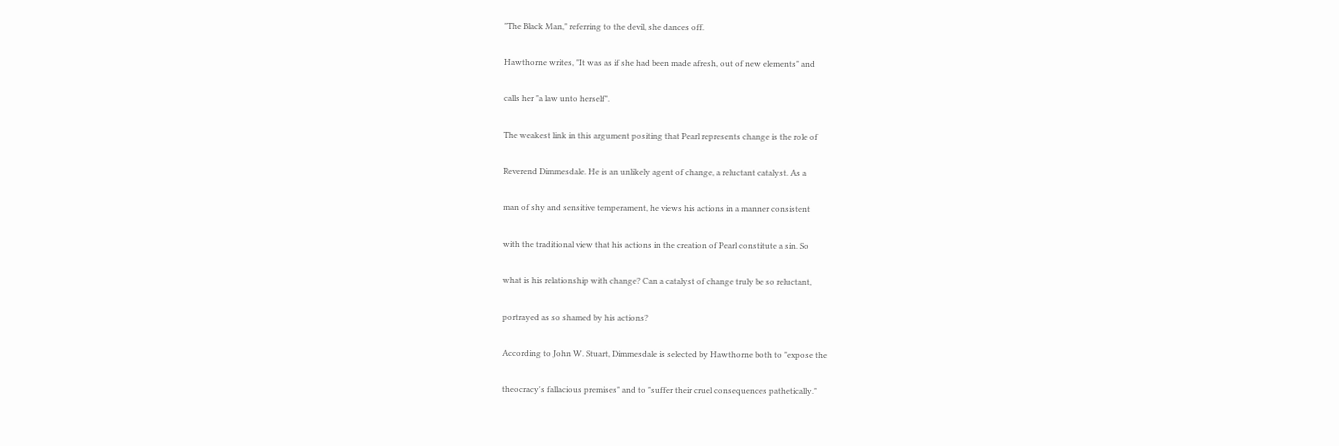"The Black Man," referring to the devil, she dances off.

Hawthorne writes, "It was as if she had been made afresh, out of new elements" and

calls her "a law unto herself".

The weakest link in this argument positing that Pearl represents change is the role of

Reverend Dimmesdale. He is an unlikely agent of change, a reluctant catalyst. As a

man of shy and sensitive temperament, he views his actions in a manner consistent

with the traditional view that his actions in the creation of Pearl constitute a sin. So

what is his relationship with change? Can a catalyst of change truly be so reluctant,

portrayed as so shamed by his actions?

According to John W. Stuart, Dimmesdale is selected by Hawthorne both to "expose the

theocracy's fallacious premises" and to "suffer their cruel consequences pathetically."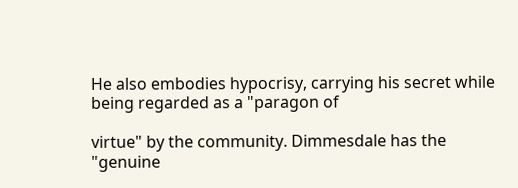He also embodies hypocrisy, carrying his secret while being regarded as a "paragon of

virtue" by the community. Dimmesdale has the "genuine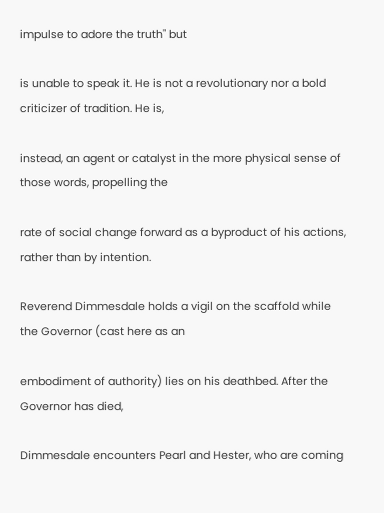impulse to adore the truth" but

is unable to speak it. He is not a revolutionary nor a bold criticizer of tradition. He is,

instead, an agent or catalyst in the more physical sense of those words, propelling the

rate of social change forward as a byproduct of his actions, rather than by intention.

Reverend Dimmesdale holds a vigil on the scaffold while the Governor (cast here as an

embodiment of authority) lies on his deathbed. After the Governor has died,

Dimmesdale encounters Pearl and Hester, who are coming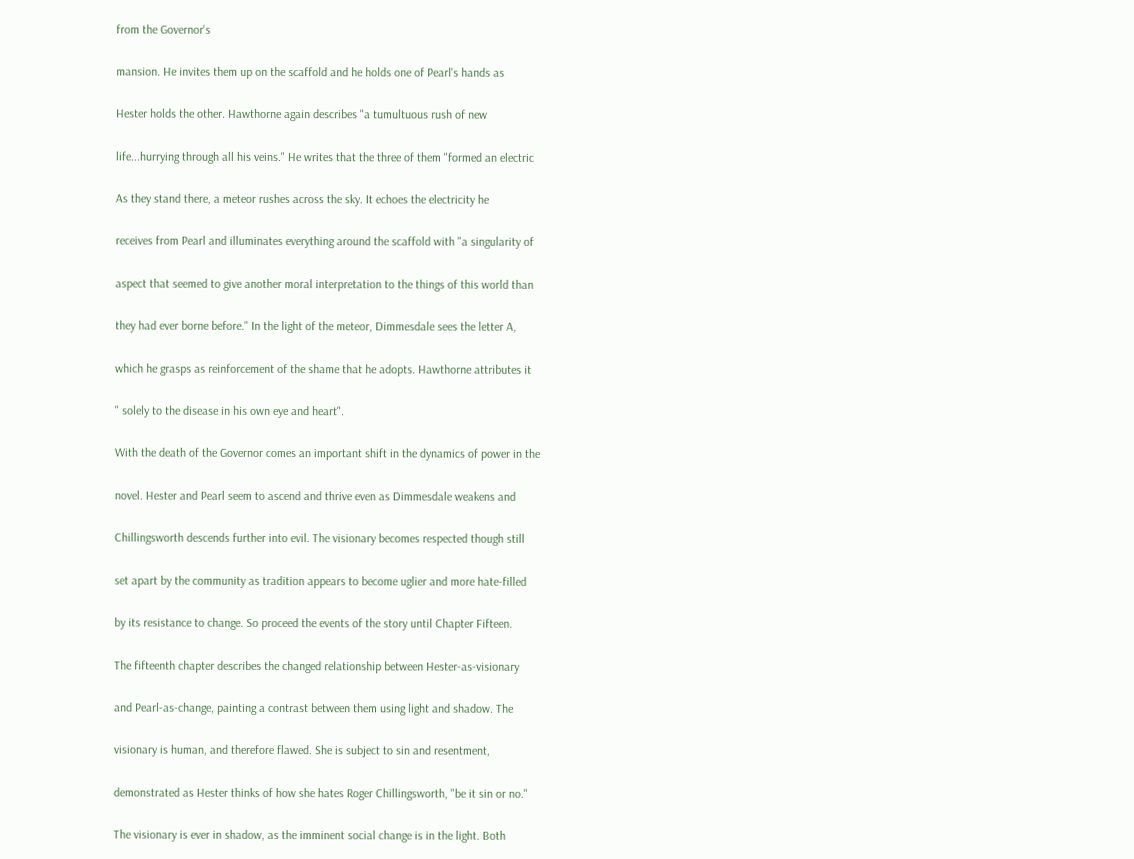from the Governor's

mansion. He invites them up on the scaffold and he holds one of Pearl's hands as

Hester holds the other. Hawthorne again describes "a tumultuous rush of new

life...hurrying through all his veins." He writes that the three of them "formed an electric

As they stand there, a meteor rushes across the sky. It echoes the electricity he

receives from Pearl and illuminates everything around the scaffold with "a singularity of

aspect that seemed to give another moral interpretation to the things of this world than

they had ever borne before." In the light of the meteor, Dimmesdale sees the letter A,

which he grasps as reinforcement of the shame that he adopts. Hawthorne attributes it

" solely to the disease in his own eye and heart".

With the death of the Governor comes an important shift in the dynamics of power in the

novel. Hester and Pearl seem to ascend and thrive even as Dimmesdale weakens and

Chillingsworth descends further into evil. The visionary becomes respected though still

set apart by the community as tradition appears to become uglier and more hate-filled

by its resistance to change. So proceed the events of the story until Chapter Fifteen.

The fifteenth chapter describes the changed relationship between Hester-as-visionary

and Pearl-as-change, painting a contrast between them using light and shadow. The

visionary is human, and therefore flawed. She is subject to sin and resentment,

demonstrated as Hester thinks of how she hates Roger Chillingsworth, "be it sin or no."

The visionary is ever in shadow, as the imminent social change is in the light. Both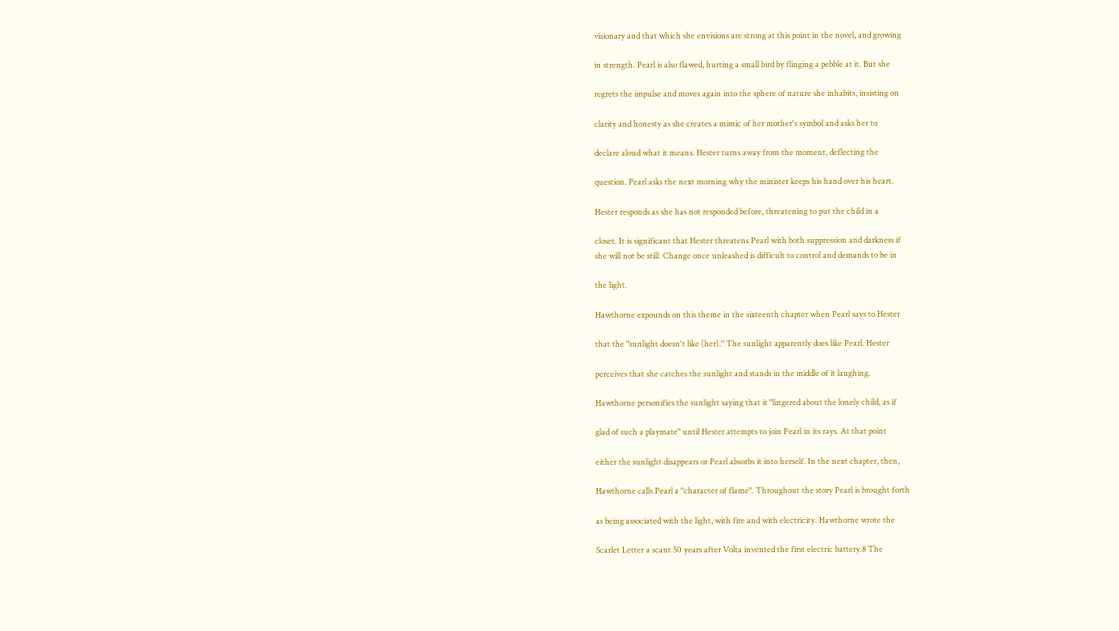visionary and that which she envisions are strong at this point in the novel, and growing

in strength. Pearl is also flawed, hurting a small bird by flinging a pebble at it. But she

regrets the impulse and moves again into the sphere of nature she inhabits, insisting on

clarity and honesty as she creates a mimic of her mother's symbol and asks her to

declare aloud what it means. Hester turns away from the moment, deflecting the

question. Pearl asks the next morning why the minister keeps his hand over his heart.

Hester responds as she has not responded before, threatening to put the child in a

closet. It is significant that Hester threatens Pearl with both suppression and darkness if
she will not be still. Change once unleashed is difficult to control and demands to be in

the light.

Hawthorne expounds on this theme in the sixteenth chapter when Pearl says to Hester

that the "sunlight doesn't like (her)." The sunlight apparently does like Pearl. Hester

perceives that she catches the sunlight and stands in the middle of it laughing.

Hawthorne personifies the sunlight saying that it "lingered about the lonely child, as if

glad of such a playmate" until Hester attempts to join Pearl in its rays. At that point

either the sunlight disappears or Pearl absorbs it into herself. In the next chapter, then,

Hawthorne calls Pearl a "character of flame". Throughout the story Pearl is brought forth

as being associated with the light, with fire and with electricity. Hawthorne wrote the

Scarlet Letter a scant 50 years after Volta invented the first electric battery.8 The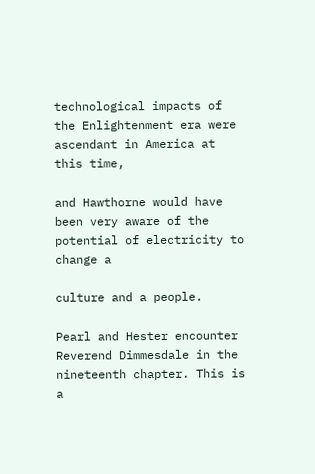technological impacts of the Enlightenment era were ascendant in America at this time,

and Hawthorne would have been very aware of the potential of electricity to change a

culture and a people.

Pearl and Hester encounter Reverend Dimmesdale in the nineteenth chapter. This is a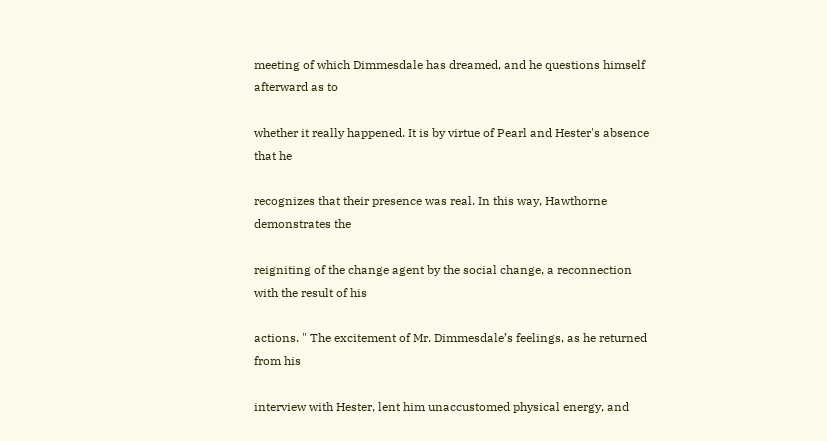meeting of which Dimmesdale has dreamed, and he questions himself afterward as to

whether it really happened. It is by virtue of Pearl and Hester's absence that he

recognizes that their presence was real. In this way, Hawthorne demonstrates the

reigniting of the change agent by the social change, a reconnection with the result of his

actions. " The excitement of Mr. Dimmesdale’s feelings, as he returned from his

interview with Hester, lent him unaccustomed physical energy, and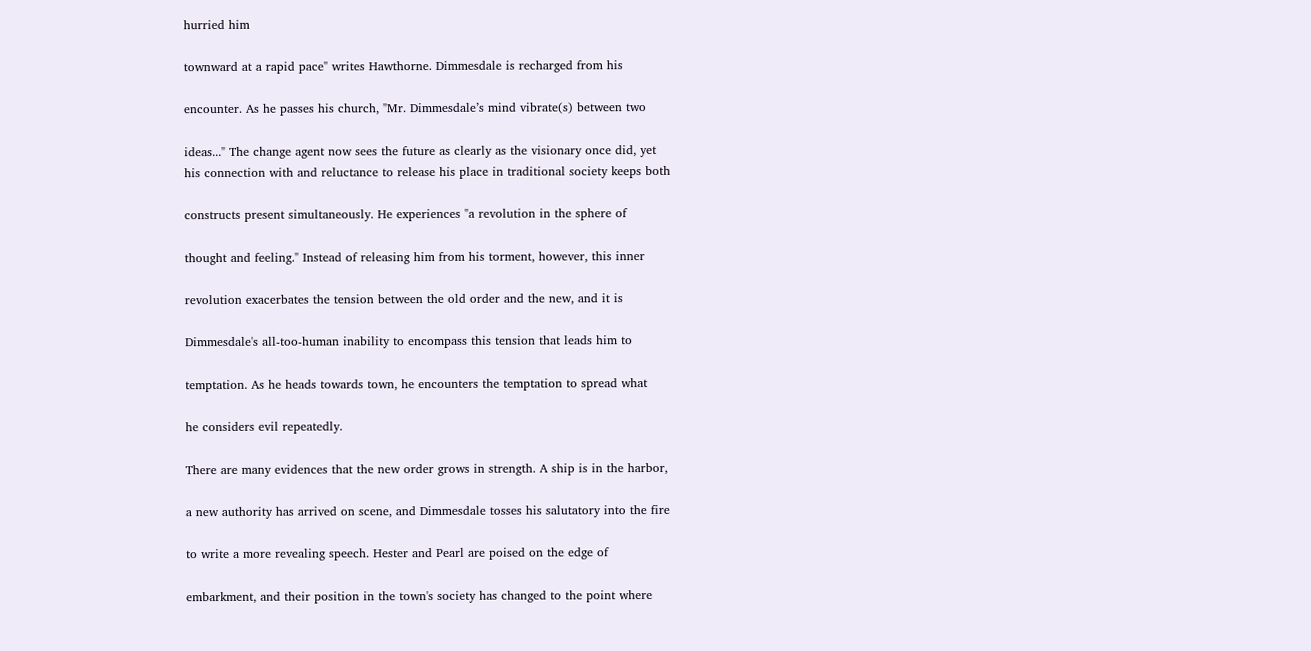hurried him

townward at a rapid pace" writes Hawthorne. Dimmesdale is recharged from his

encounter. As he passes his church, "Mr. Dimmesdale’s mind vibrate(s) between two

ideas..." The change agent now sees the future as clearly as the visionary once did, yet
his connection with and reluctance to release his place in traditional society keeps both

constructs present simultaneously. He experiences "a revolution in the sphere of

thought and feeling." Instead of releasing him from his torment, however, this inner

revolution exacerbates the tension between the old order and the new, and it is

Dimmesdale's all-too-human inability to encompass this tension that leads him to

temptation. As he heads towards town, he encounters the temptation to spread what

he considers evil repeatedly.

There are many evidences that the new order grows in strength. A ship is in the harbor,

a new authority has arrived on scene, and Dimmesdale tosses his salutatory into the fire

to write a more revealing speech. Hester and Pearl are poised on the edge of

embarkment, and their position in the town's society has changed to the point where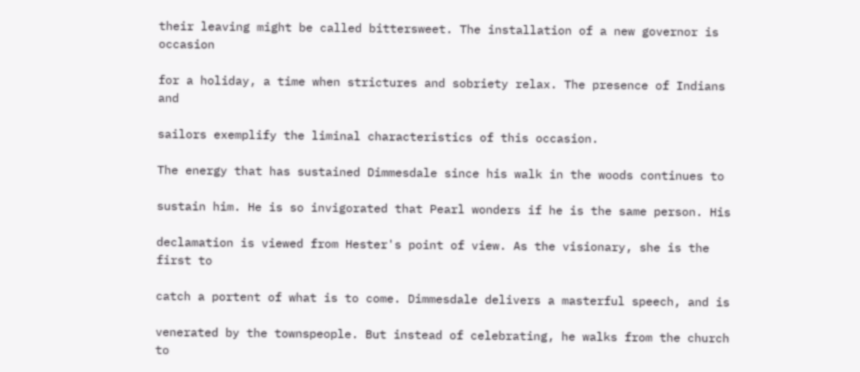their leaving might be called bittersweet. The installation of a new governor is occasion

for a holiday, a time when strictures and sobriety relax. The presence of Indians and

sailors exemplify the liminal characteristics of this occasion.

The energy that has sustained Dimmesdale since his walk in the woods continues to

sustain him. He is so invigorated that Pearl wonders if he is the same person. His

declamation is viewed from Hester's point of view. As the visionary, she is the first to

catch a portent of what is to come. Dimmesdale delivers a masterful speech, and is

venerated by the townspeople. But instead of celebrating, he walks from the church to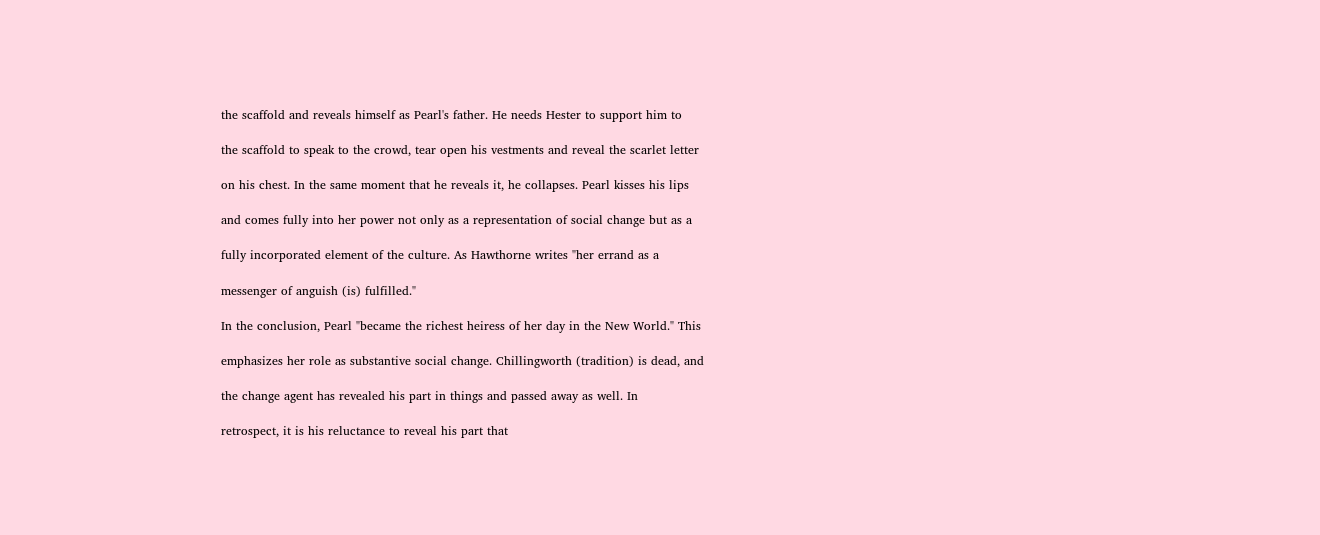the scaffold and reveals himself as Pearl's father. He needs Hester to support him to

the scaffold to speak to the crowd, tear open his vestments and reveal the scarlet letter

on his chest. In the same moment that he reveals it, he collapses. Pearl kisses his lips

and comes fully into her power not only as a representation of social change but as a

fully incorporated element of the culture. As Hawthorne writes "her errand as a

messenger of anguish (is) fulfilled."

In the conclusion, Pearl "became the richest heiress of her day in the New World." This

emphasizes her role as substantive social change. Chillingworth (tradition) is dead, and

the change agent has revealed his part in things and passed away as well. In

retrospect, it is his reluctance to reveal his part that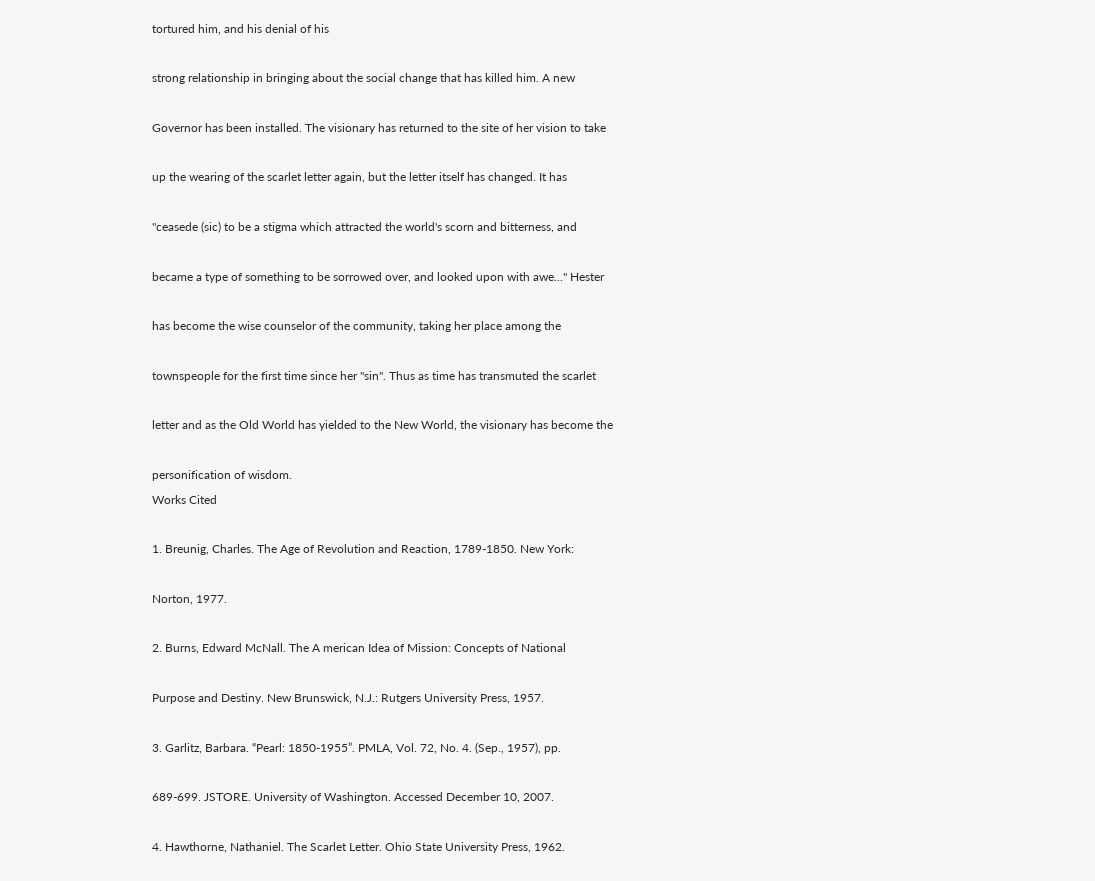tortured him, and his denial of his

strong relationship in bringing about the social change that has killed him. A new

Governor has been installed. The visionary has returned to the site of her vision to take

up the wearing of the scarlet letter again, but the letter itself has changed. It has

"ceasede (sic) to be a stigma which attracted the world's scorn and bitterness, and

became a type of something to be sorrowed over, and looked upon with awe..." Hester

has become the wise counselor of the community, taking her place among the

townspeople for the first time since her "sin". Thus as time has transmuted the scarlet

letter and as the Old World has yielded to the New World, the visionary has become the

personification of wisdom.
Works Cited

1. Breunig, Charles. The Age of Revolution and Reaction, 1789-1850. New York:

Norton, 1977.

2. Burns, Edward McNall. The A merican Idea of Mission: Concepts of National

Purpose and Destiny. New Brunswick, N.J.: Rutgers University Press, 1957.

3. Garlitz, Barbara. “Pearl: 1850-1955”. PMLA, Vol. 72, No. 4. (Sep., 1957), pp.

689-699. JSTORE. University of Washington. Accessed December 10, 2007.

4. Hawthorne, Nathaniel. The Scarlet Letter. Ohio State University Press, 1962.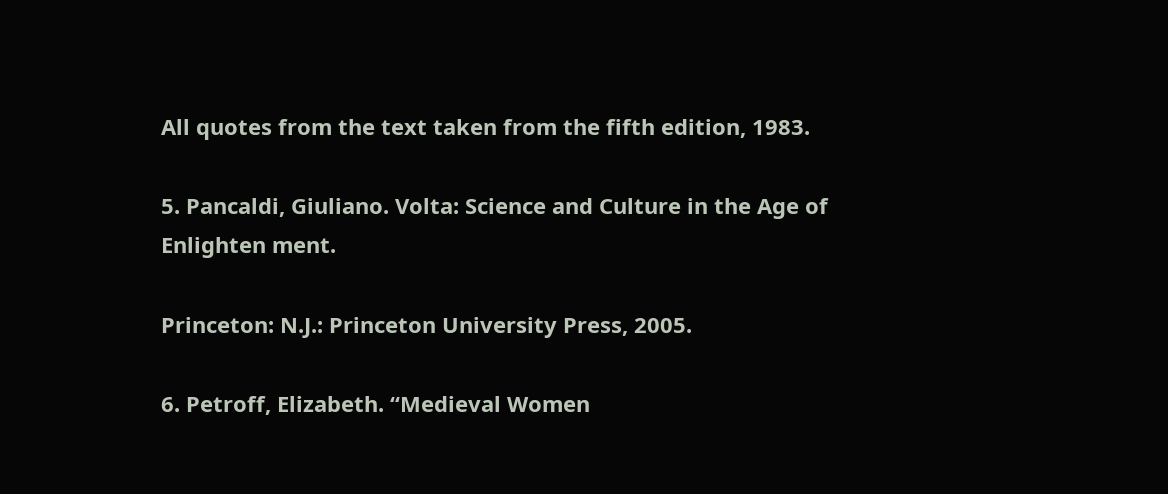All quotes from the text taken from the fifth edition, 1983.

5. Pancaldi, Giuliano. Volta: Science and Culture in the Age of Enlighten ment.

Princeton: N.J.: Princeton University Press, 2005.

6. Petroff, Elizabeth. “Medieval Women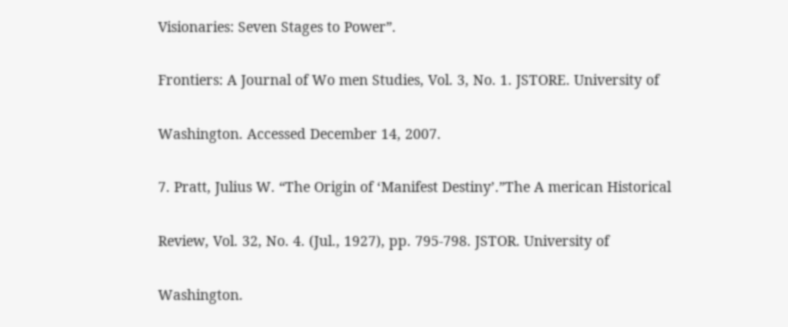Visionaries: Seven Stages to Power”.

Frontiers: A Journal of Wo men Studies, Vol. 3, No. 1. JSTORE. University of

Washington. Accessed December 14, 2007.

7. Pratt, Julius W. “The Origin of ‘Manifest Destiny’.”The A merican Historical

Review, Vol. 32, No. 4. (Jul., 1927), pp. 795-798. JSTOR. University of

Washington.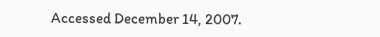Accessed December 14, 2007.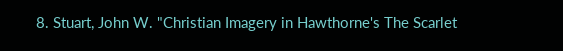8. Stuart, John W. "Christian Imagery in Hawthorne's The Scarlet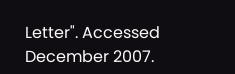Letter". Accessed December 2007.